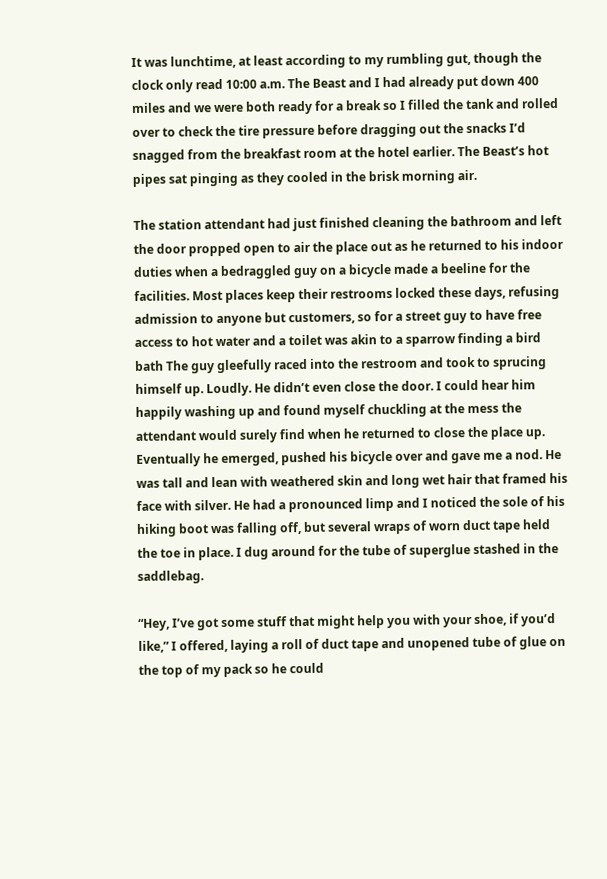It was lunchtime, at least according to my rumbling gut, though the clock only read 10:00 a.m. The Beast and I had already put down 400 miles and we were both ready for a break so I filled the tank and rolled over to check the tire pressure before dragging out the snacks I’d snagged from the breakfast room at the hotel earlier. The Beast’s hot pipes sat pinging as they cooled in the brisk morning air.

The station attendant had just finished cleaning the bathroom and left the door propped open to air the place out as he returned to his indoor duties when a bedraggled guy on a bicycle made a beeline for the facilities. Most places keep their restrooms locked these days, refusing admission to anyone but customers, so for a street guy to have free access to hot water and a toilet was akin to a sparrow finding a bird bath The guy gleefully raced into the restroom and took to sprucing himself up. Loudly. He didn’t even close the door. I could hear him happily washing up and found myself chuckling at the mess the attendant would surely find when he returned to close the place up. Eventually he emerged, pushed his bicycle over and gave me a nod. He was tall and lean with weathered skin and long wet hair that framed his face with silver. He had a pronounced limp and I noticed the sole of his hiking boot was falling off, but several wraps of worn duct tape held the toe in place. I dug around for the tube of superglue stashed in the saddlebag.

“Hey, I’ve got some stuff that might help you with your shoe, if you’d like,” I offered, laying a roll of duct tape and unopened tube of glue on the top of my pack so he could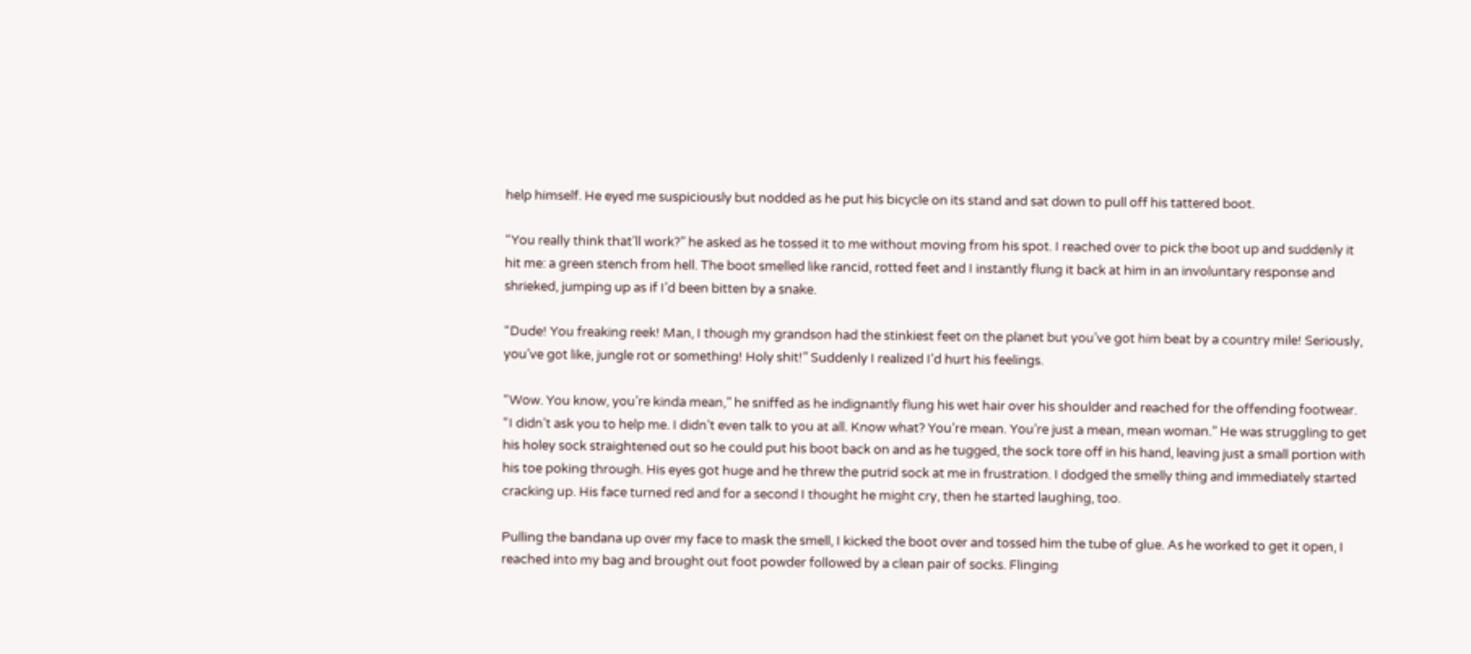help himself. He eyed me suspiciously but nodded as he put his bicycle on its stand and sat down to pull off his tattered boot.

“You really think that’ll work?” he asked as he tossed it to me without moving from his spot. I reached over to pick the boot up and suddenly it hit me: a green stench from hell. The boot smelled like rancid, rotted feet and I instantly flung it back at him in an involuntary response and shrieked, jumping up as if I’d been bitten by a snake.

“Dude! You freaking reek! Man, I though my grandson had the stinkiest feet on the planet but you’ve got him beat by a country mile! Seriously, you’ve got like, jungle rot or something! Holy shit!” Suddenly I realized I’d hurt his feelings.

“Wow. You know, you’re kinda mean,” he sniffed as he indignantly flung his wet hair over his shoulder and reached for the offending footwear. “I didn’t ask you to help me. I didn’t even talk to you at all. Know what? You’re mean. You’re just a mean, mean woman.” He was struggling to get his holey sock straightened out so he could put his boot back on and as he tugged, the sock tore off in his hand, leaving just a small portion with his toe poking through. His eyes got huge and he threw the putrid sock at me in frustration. I dodged the smelly thing and immediately started cracking up. His face turned red and for a second I thought he might cry, then he started laughing, too.

Pulling the bandana up over my face to mask the smell, I kicked the boot over and tossed him the tube of glue. As he worked to get it open, I reached into my bag and brought out foot powder followed by a clean pair of socks. Flinging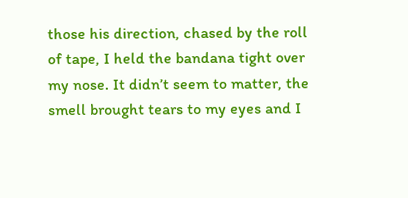those his direction, chased by the roll of tape, I held the bandana tight over my nose. It didn’t seem to matter, the smell brought tears to my eyes and I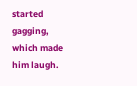started gagging, which made him laugh.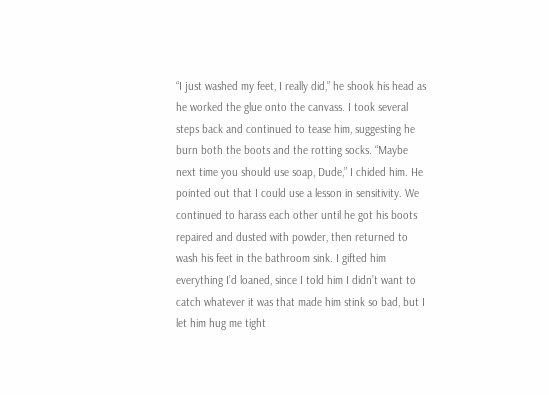“I just washed my feet, I really did,” he shook his head as he worked the glue onto the canvass. I took several steps back and continued to tease him, suggesting he burn both the boots and the rotting socks. “Maybe next time you should use soap, Dude,” I chided him. He pointed out that I could use a lesson in sensitivity. We continued to harass each other until he got his boots repaired and dusted with powder, then returned to wash his feet in the bathroom sink. I gifted him everything I’d loaned, since I told him I didn’t want to catch whatever it was that made him stink so bad, but I let him hug me tight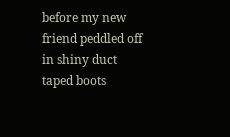before my new friend peddled off in shiny duct taped boots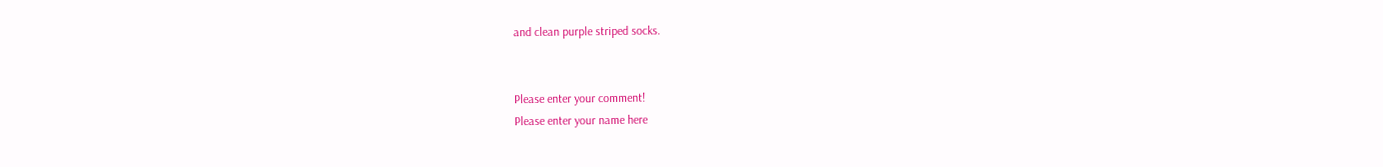and clean purple striped socks.


Please enter your comment!
Please enter your name here